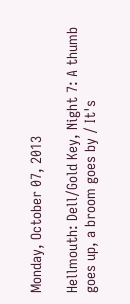Monday, October 07, 2013

Hellmouth: Dell/Gold Key, Night 7: A thumb goes up, a broom goes by / It's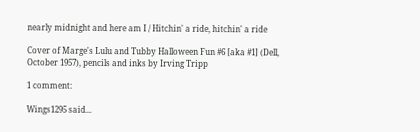nearly midnight and here am I / Hitchin' a ride, hitchin' a ride

Cover of Marge's Lulu and Tubby Halloween Fun #6 [aka #1] (Dell, October 1957), pencils and inks by Irving Tripp

1 comment:

Wings1295 said...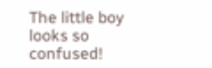The little boy looks so confused!